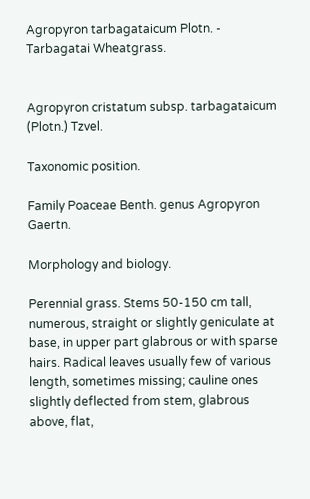Agropyron tarbagataicum Plotn. - Tarbagatai Wheatgrass.


Agropyron cristatum subsp. tarbagataicum (Plotn.) Tzvel.

Taxonomic position.

Family Poaceae Benth. genus Agropyron Gaertn.

Morphology and biology.

Perennial grass. Stems 50-150 cm tall, numerous, straight or slightly geniculate at base, in upper part glabrous or with sparse hairs. Radical leaves usually few of various length, sometimes missing; cauline ones slightly deflected from stem, glabrous above, flat,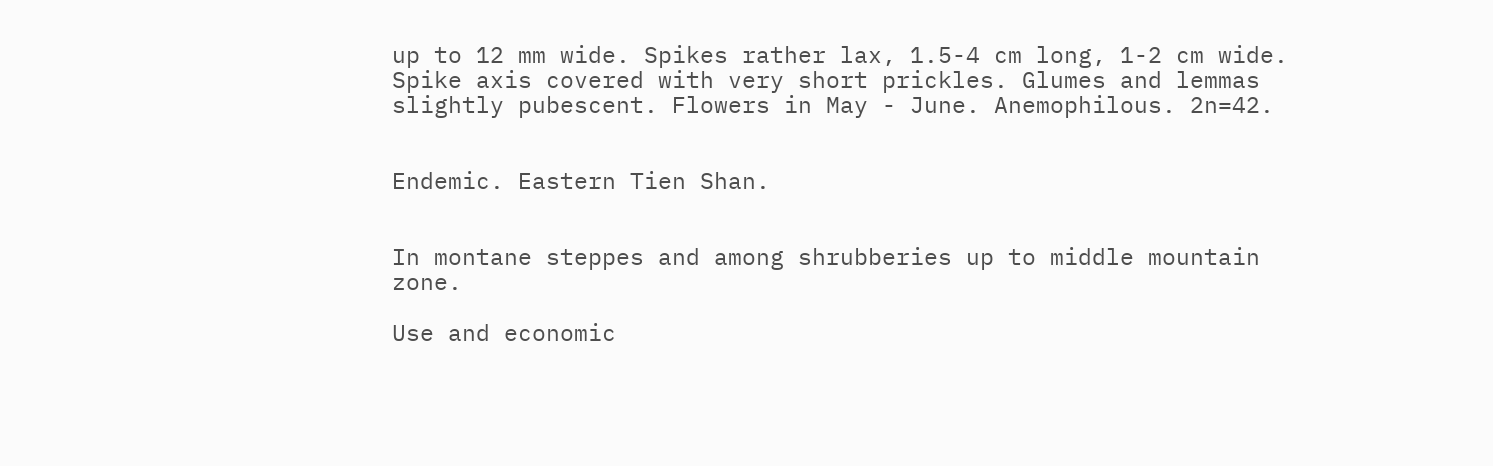up to 12 mm wide. Spikes rather lax, 1.5-4 cm long, 1-2 cm wide. Spike axis covered with very short prickles. Glumes and lemmas slightly pubescent. Flowers in May - June. Anemophilous. 2n=42.


Endemic. Eastern Tien Shan.


In montane steppes and among shrubberies up to middle mountain zone.

Use and economic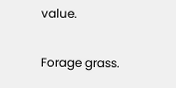value.

Forage grass.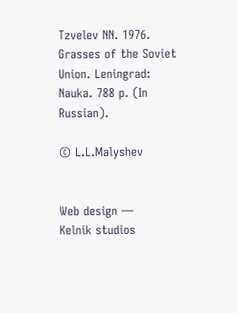Tzvelev NN. 1976. Grasses of the Soviet Union. Leningrad: Nauka. 788 p. (In Russian).

© L.L.Malyshev


Web design —
Kelnik studios